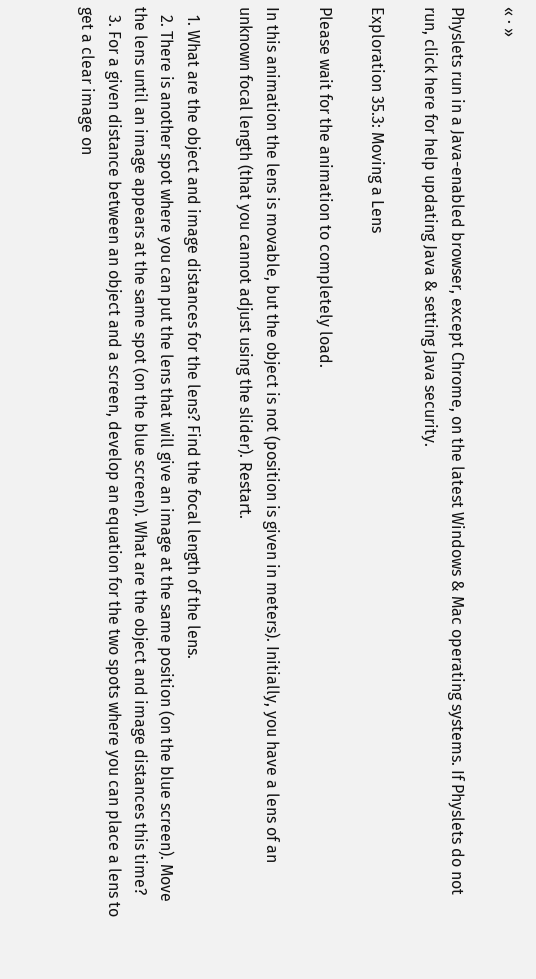« · »

Physlets run in a Java-enabled browser, except Chrome, on the latest Windows & Mac operating systems. If Physlets do not run, click here for help updating Java & setting Java security.

Exploration 35.3: Moving a Lens

Please wait for the animation to completely load.

In this animation the lens is movable, but the object is not (position is given in meters). Initially, you have a lens of an unknown focal length (that you cannot adjust using the slider). Restart.

  1. What are the object and image distances for the lens? Find the focal length of the lens.
  2. There is another spot where you can put the lens that will give an image at the same position (on the blue screen). Move the lens until an image appears at the same spot (on the blue screen). What are the object and image distances this time?
  3. For a given distance between an object and a screen, develop an equation for the two spots where you can place a lens to get a clear image on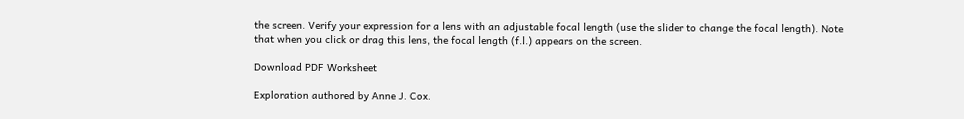the screen. Verify your expression for a lens with an adjustable focal length (use the slider to change the focal length). Note that when you click or drag this lens, the focal length (f.l.) appears on the screen.

Download PDF Worksheet

Exploration authored by Anne J. Cox.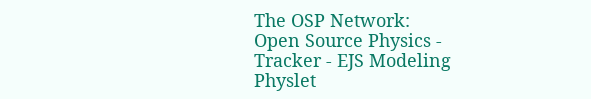The OSP Network:
Open Source Physics - Tracker - EJS Modeling
Physlet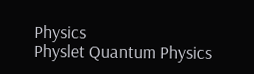Physics
Physlet Quantum Physics